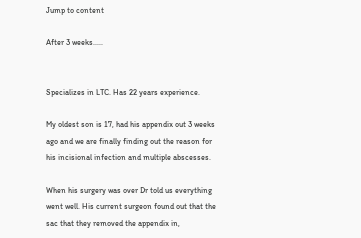Jump to content

After 3 weeks.....


Specializes in LTC. Has 22 years experience.

My oldest son is 17, had his appendix out 3 weeks ago and we are finally finding out the reason for his incisional infection and multiple abscesses.

When his surgery was over Dr told us everything went well. His current surgeon found out that the sac that they removed the appendix in,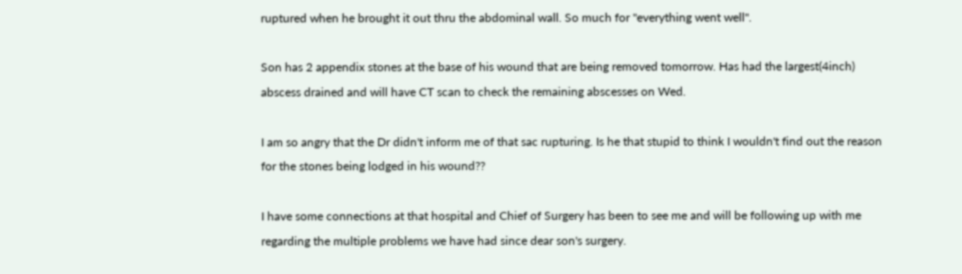ruptured when he brought it out thru the abdominal wall. So much for "everything went well".

Son has 2 appendix stones at the base of his wound that are being removed tomorrow. Has had the largest(4inch) abscess drained and will have CT scan to check the remaining abscesses on Wed.

I am so angry that the Dr didn't inform me of that sac rupturing. Is he that stupid to think I wouldn't find out the reason for the stones being lodged in his wound??

I have some connections at that hospital and Chief of Surgery has been to see me and will be following up with me regarding the multiple problems we have had since dear son's surgery.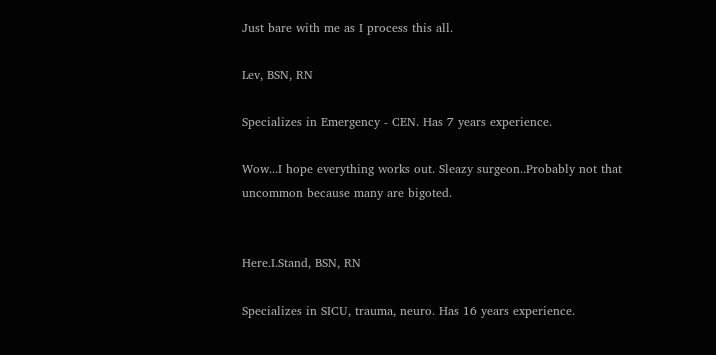Just bare with me as I process this all.

Lev, BSN, RN

Specializes in Emergency - CEN. Has 7 years experience.

Wow...I hope everything works out. Sleazy surgeon..Probably not that uncommon because many are bigoted.


Here.I.Stand, BSN, RN

Specializes in SICU, trauma, neuro. Has 16 years experience.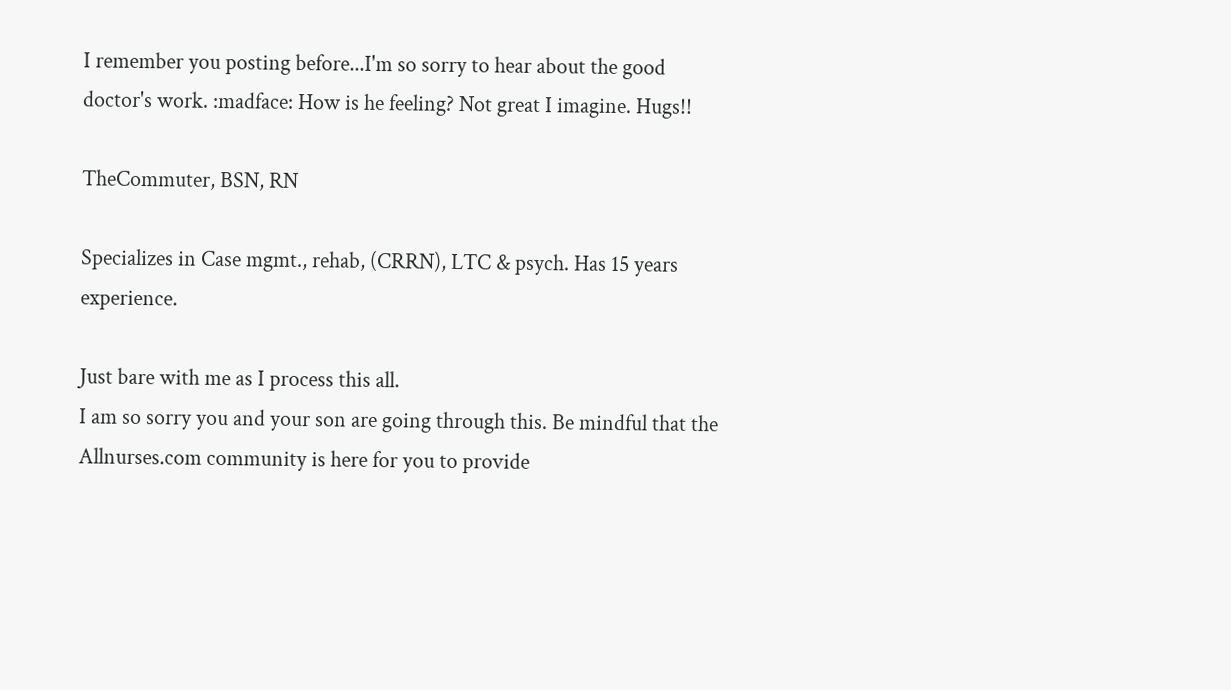I remember you posting before...I'm so sorry to hear about the good doctor's work. :madface: How is he feeling? Not great I imagine. Hugs!!

TheCommuter, BSN, RN

Specializes in Case mgmt., rehab, (CRRN), LTC & psych. Has 15 years experience.

Just bare with me as I process this all.
I am so sorry you and your son are going through this. Be mindful that the Allnurses.com community is here for you to provide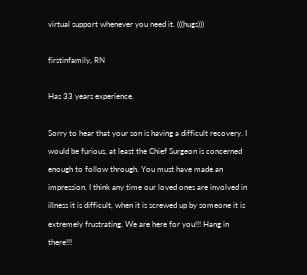virtual support whenever you need it. (((hugs)))

firstinfamily, RN

Has 33 years experience.

Sorry to hear that your son is having a difficult recovery. I would be furious, at least the Chief Surgeon is concerned enough to follow through. You must have made an impression. I think any time our loved ones are involved in illness it is difficult, when it is screwed up by someone it is extremely frustrating. We are here for you!!! Hang in there!!!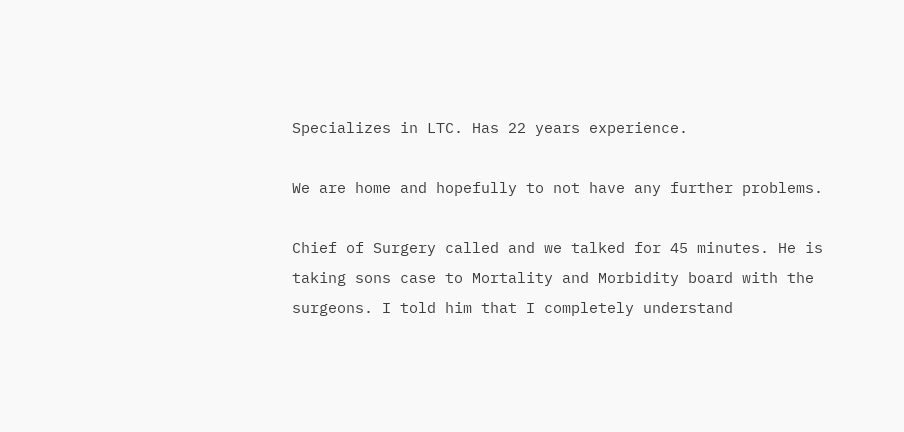Specializes in LTC. Has 22 years experience.

We are home and hopefully to not have any further problems.

Chief of Surgery called and we talked for 45 minutes. He is taking sons case to Mortality and Morbidity board with the surgeons. I told him that I completely understand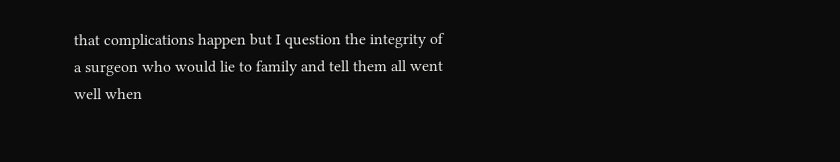that complications happen but I question the integrity of a surgeon who would lie to family and tell them all went well when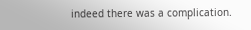indeed there was a complication.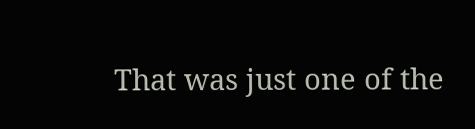That was just one of the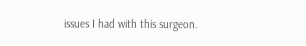issues I had with this surgeon.